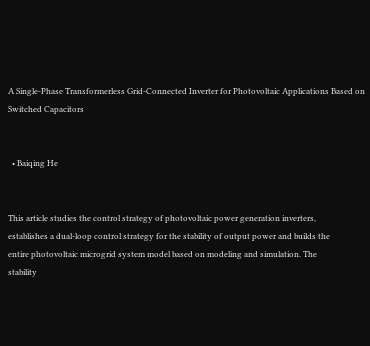A Single-Phase Transformerless Grid-Connected Inverter for Photovoltaic Applications Based on Switched Capacitors


  • Baiqing He


This article studies the control strategy of photovoltaic power generation inverters,
establishes a dual-loop control strategy for the stability of output power and builds the
entire photovoltaic microgrid system model based on modeling and simulation. The
stability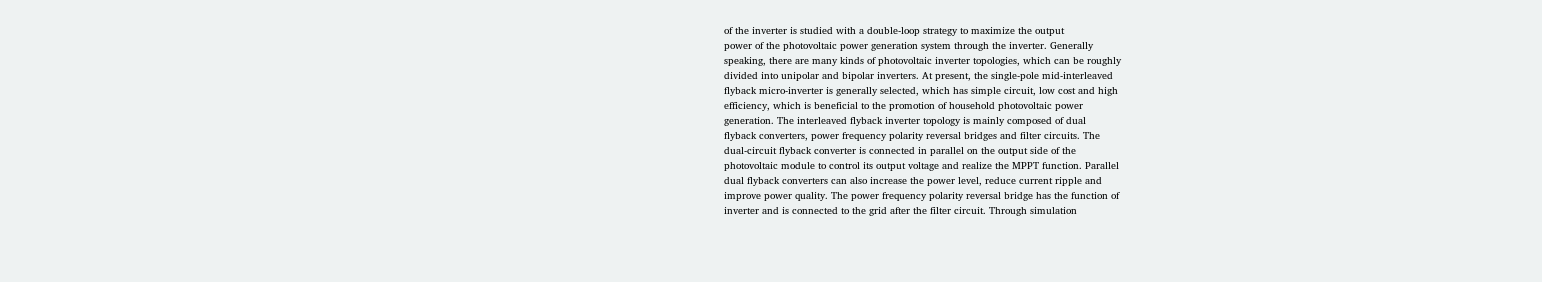of the inverter is studied with a double-loop strategy to maximize the output
power of the photovoltaic power generation system through the inverter. Generally
speaking, there are many kinds of photovoltaic inverter topologies, which can be roughly
divided into unipolar and bipolar inverters. At present, the single-pole mid-interleaved
flyback micro-inverter is generally selected, which has simple circuit, low cost and high
efficiency, which is beneficial to the promotion of household photovoltaic power
generation. The interleaved flyback inverter topology is mainly composed of dual
flyback converters, power frequency polarity reversal bridges and filter circuits. The
dual-circuit flyback converter is connected in parallel on the output side of the
photovoltaic module to control its output voltage and realize the MPPT function. Parallel
dual flyback converters can also increase the power level, reduce current ripple and
improve power quality. The power frequency polarity reversal bridge has the function of
inverter and is connected to the grid after the filter circuit. Through simulation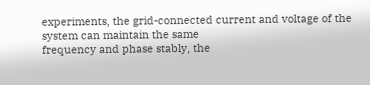experiments, the grid-connected current and voltage of the system can maintain the same
frequency and phase stably, the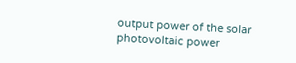output power of the solar photovoltaic power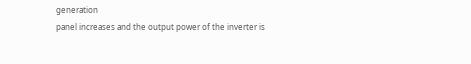generation
panel increases and the output power of the inverter is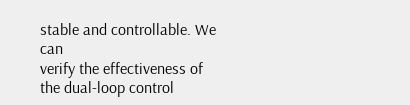stable and controllable. We can
verify the effectiveness of the dual-loop control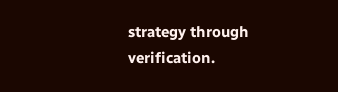strategy through verification.